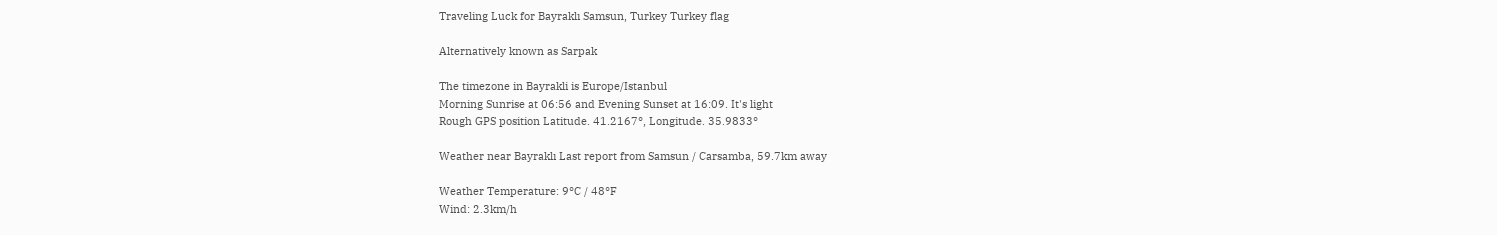Traveling Luck for Bayraklı Samsun, Turkey Turkey flag

Alternatively known as Sarpak

The timezone in Bayrakli is Europe/Istanbul
Morning Sunrise at 06:56 and Evening Sunset at 16:09. It's light
Rough GPS position Latitude. 41.2167°, Longitude. 35.9833°

Weather near Bayraklı Last report from Samsun / Carsamba, 59.7km away

Weather Temperature: 9°C / 48°F
Wind: 2.3km/h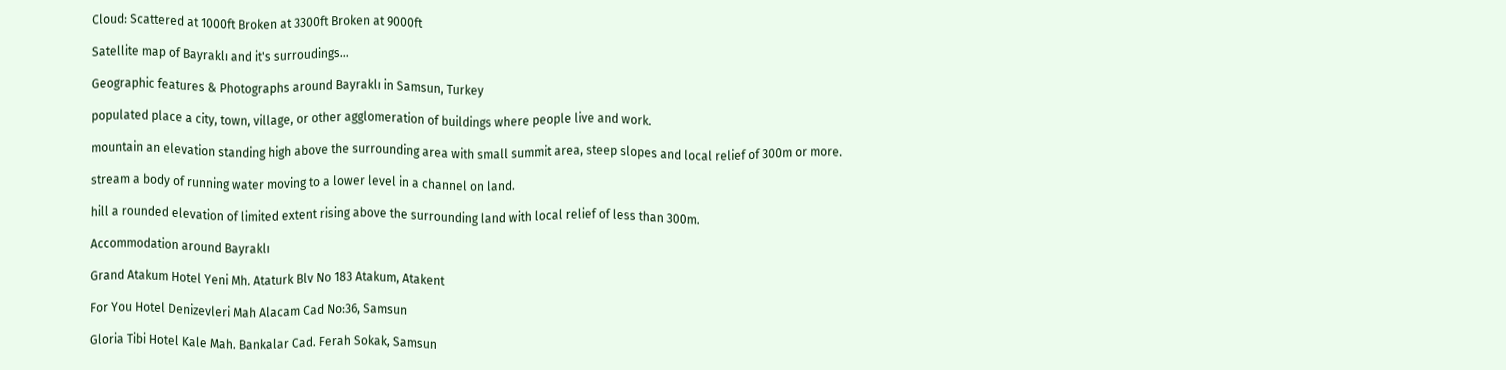Cloud: Scattered at 1000ft Broken at 3300ft Broken at 9000ft

Satellite map of Bayraklı and it's surroudings...

Geographic features & Photographs around Bayraklı in Samsun, Turkey

populated place a city, town, village, or other agglomeration of buildings where people live and work.

mountain an elevation standing high above the surrounding area with small summit area, steep slopes and local relief of 300m or more.

stream a body of running water moving to a lower level in a channel on land.

hill a rounded elevation of limited extent rising above the surrounding land with local relief of less than 300m.

Accommodation around Bayraklı

Grand Atakum Hotel Yeni Mh. Ataturk Blv No 183 Atakum, Atakent

For You Hotel Denizevleri Mah Alacam Cad No:36, Samsun

Gloria Tibi Hotel Kale Mah. Bankalar Cad. Ferah Sokak, Samsun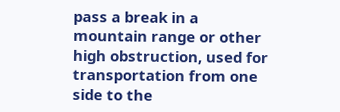pass a break in a mountain range or other high obstruction, used for transportation from one side to the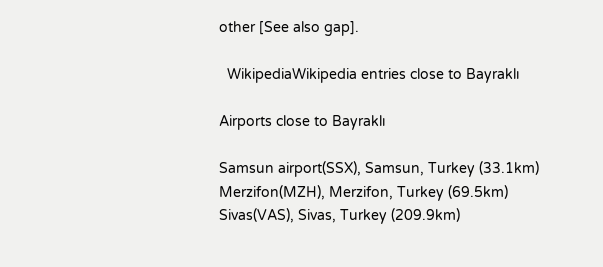other [See also gap].

  WikipediaWikipedia entries close to Bayraklı

Airports close to Bayraklı

Samsun airport(SSX), Samsun, Turkey (33.1km)
Merzifon(MZH), Merzifon, Turkey (69.5km)
Sivas(VAS), Sivas, Turkey (209.9km)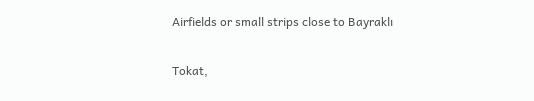Airfields or small strips close to Bayraklı

Tokat,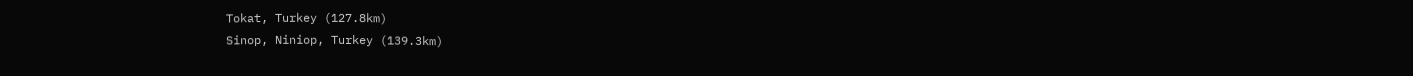Tokat, Turkey (127.8km)
Sinop, Niniop, Turkey (139.3km)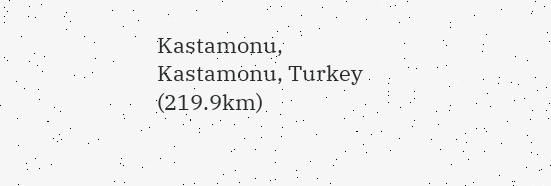Kastamonu, Kastamonu, Turkey (219.9km)